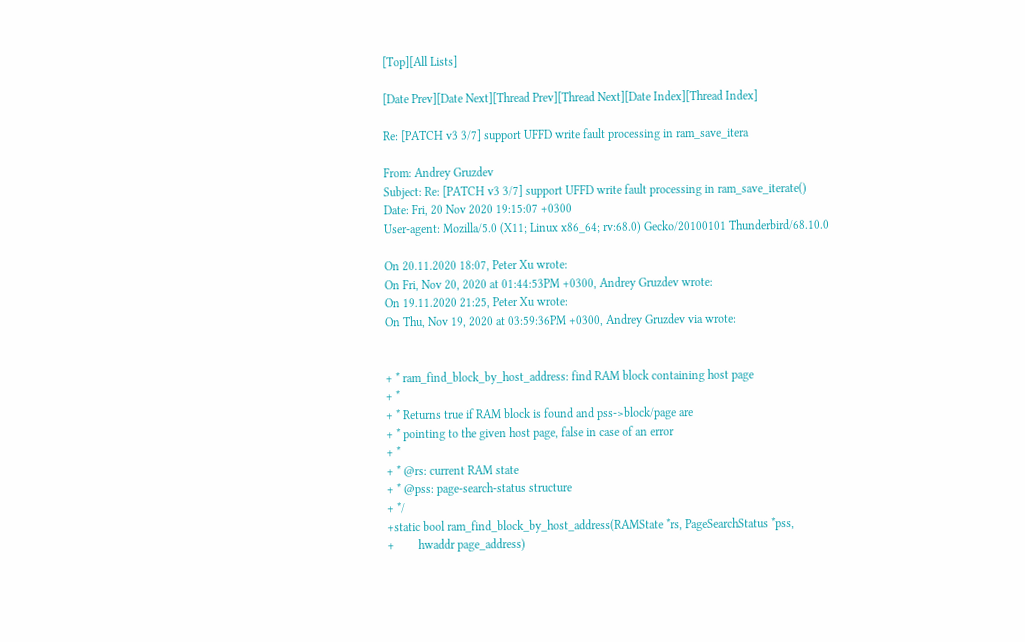[Top][All Lists]

[Date Prev][Date Next][Thread Prev][Thread Next][Date Index][Thread Index]

Re: [PATCH v3 3/7] support UFFD write fault processing in ram_save_itera

From: Andrey Gruzdev
Subject: Re: [PATCH v3 3/7] support UFFD write fault processing in ram_save_iterate()
Date: Fri, 20 Nov 2020 19:15:07 +0300
User-agent: Mozilla/5.0 (X11; Linux x86_64; rv:68.0) Gecko/20100101 Thunderbird/68.10.0

On 20.11.2020 18:07, Peter Xu wrote:
On Fri, Nov 20, 2020 at 01:44:53PM +0300, Andrey Gruzdev wrote:
On 19.11.2020 21:25, Peter Xu wrote:
On Thu, Nov 19, 2020 at 03:59:36PM +0300, Andrey Gruzdev via wrote:


+ * ram_find_block_by_host_address: find RAM block containing host page
+ *
+ * Returns true if RAM block is found and pss->block/page are
+ * pointing to the given host page, false in case of an error
+ *
+ * @rs: current RAM state
+ * @pss: page-search-status structure
+ */
+static bool ram_find_block_by_host_address(RAMState *rs, PageSearchStatus *pss,
+        hwaddr page_address)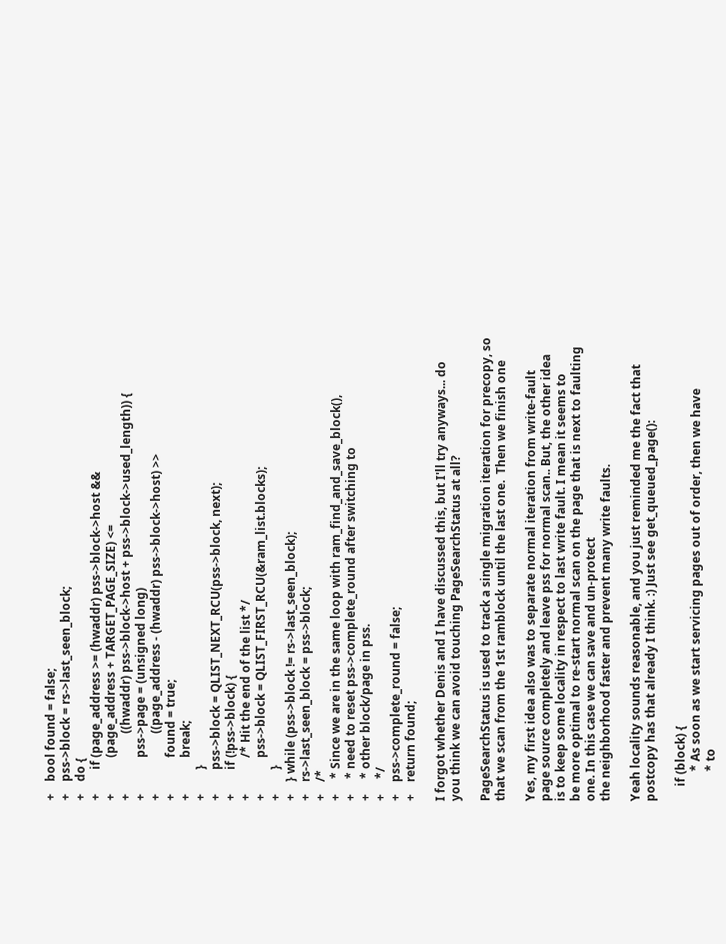+    bool found = false;
+    pss->block = rs->last_seen_block;
+    do {
+        if (page_address >= (hwaddr) pss->block->host &&
+            (page_address + TARGET_PAGE_SIZE) <=
+                    ((hwaddr) pss->block->host + pss->block->used_length)) {
+            pss->page = (unsigned long)
+                    ((page_address - (hwaddr) pss->block->host) >>
+            found = true;
+            break;
+        }
+        pss->block = QLIST_NEXT_RCU(pss->block, next);
+        if (!pss->block) {
+            /* Hit the end of the list */
+            pss->block = QLIST_FIRST_RCU(&ram_list.blocks);
+        }
+    } while (pss->block != rs->last_seen_block);
+    rs->last_seen_block = pss->block;
+    /*
+     * Since we are in the same loop with ram_find_and_save_block(),
+     * need to reset pss->complete_round after switching to
+     * other block/page in pss.
+     */
+    pss->complete_round = false;
+    return found;

I forgot whether Denis and I have discussed this, but I'll try anyways... do
you think we can avoid touching PageSearchStatus at all?

PageSearchStatus is used to track a single migration iteration for precopy, so
that we scan from the 1st ramblock until the last one.  Then we finish one

Yes, my first idea also was to separate normal iteration from write-fault
page source completely and leave pss for normal scan.. But, the other idea
is to keep some locality in respect to last write fault. I mean it seems to
be more optimal to re-start normal scan on the page that is next to faulting
one. In this case we can save and un-protect
the neighborhood faster and prevent many write faults.

Yeah locality sounds reasonable, and you just reminded me the fact that
postcopy has that already I think. :) Just see get_queued_page():

     if (block) {
          * As soon as we start servicing pages out of order, then we have
          * to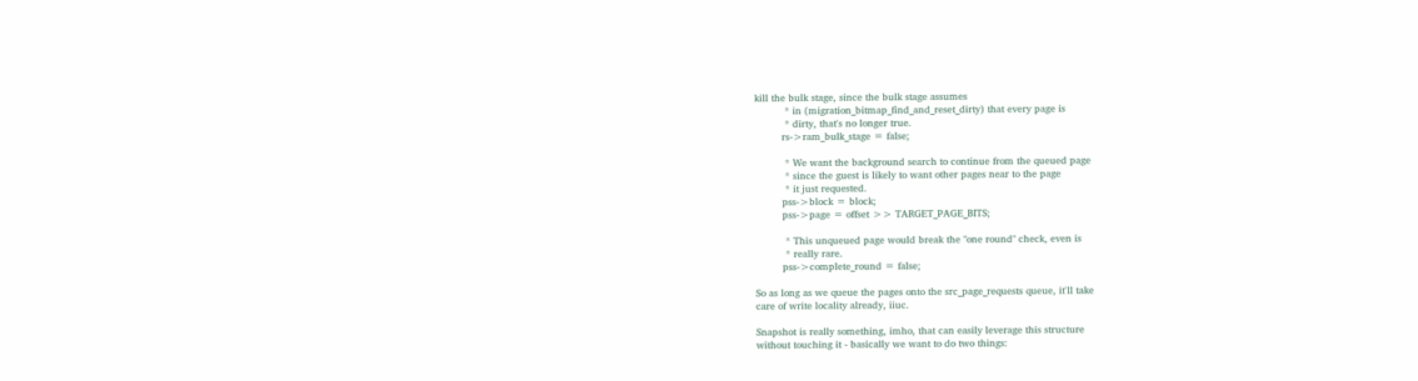kill the bulk stage, since the bulk stage assumes
          * in (migration_bitmap_find_and_reset_dirty) that every page is
          * dirty, that's no longer true.
         rs->ram_bulk_stage = false;

          * We want the background search to continue from the queued page
          * since the guest is likely to want other pages near to the page
          * it just requested.
         pss->block = block;
         pss->page = offset >> TARGET_PAGE_BITS;

          * This unqueued page would break the "one round" check, even is
          * really rare.
         pss->complete_round = false;

So as long as we queue the pages onto the src_page_requests queue, it'll take
care of write locality already, iiuc.

Snapshot is really something, imho, that can easily leverage this structure
without touching it - basically we want to do two things: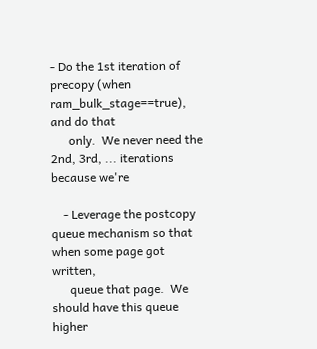- Do the 1st iteration of precopy (when ram_bulk_stage==true), and do that
      only.  We never need the 2nd, 3rd, ... iterations because we're

    - Leverage the postcopy queue mechanism so that when some page got written,
      queue that page.  We should have this queue higher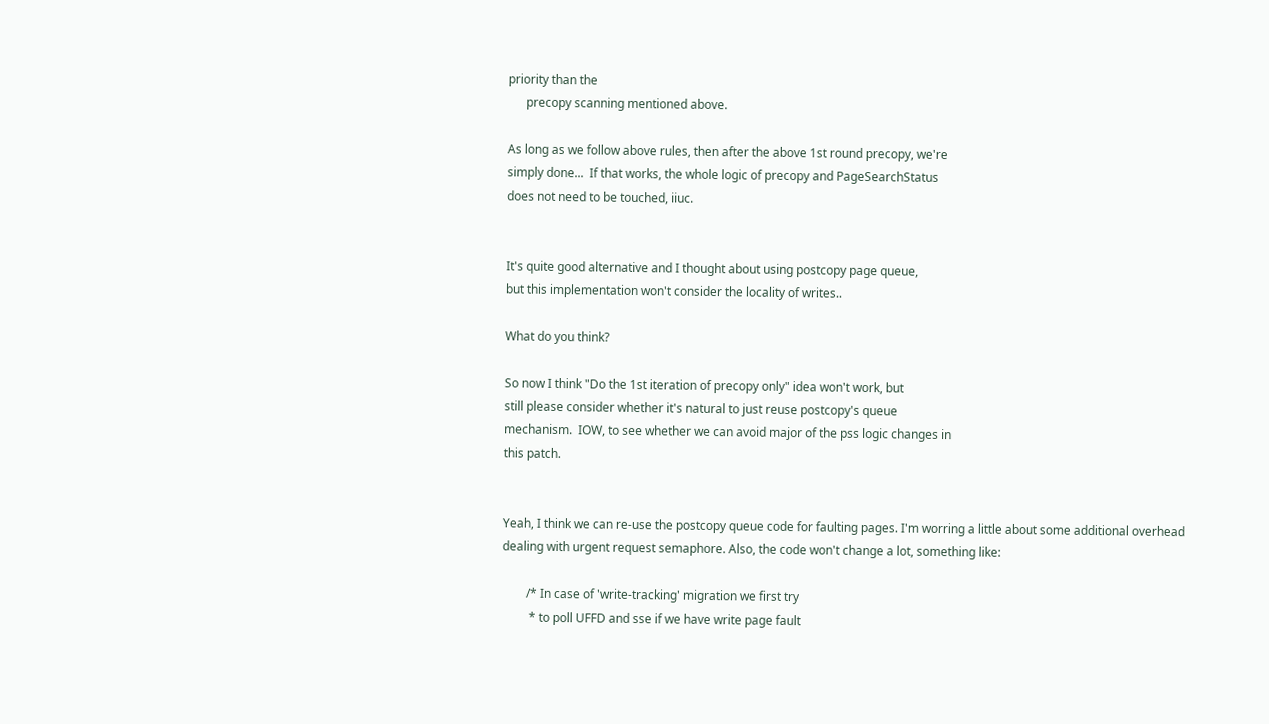priority than the
      precopy scanning mentioned above.

As long as we follow above rules, then after the above 1st round precopy, we're
simply done...  If that works, the whole logic of precopy and PageSearchStatus
does not need to be touched, iiuc.


It's quite good alternative and I thought about using postcopy page queue,
but this implementation won't consider the locality of writes..

What do you think?

So now I think "Do the 1st iteration of precopy only" idea won't work, but
still please consider whether it's natural to just reuse postcopy's queue
mechanism.  IOW, to see whether we can avoid major of the pss logic changes in
this patch.


Yeah, I think we can re-use the postcopy queue code for faulting pages. I'm worring a little about some additional overhead dealing with urgent request semaphore. Also, the code won't change a lot, something like:

        /* In case of 'write-tracking' migration we first try
         * to poll UFFD and sse if we have write page fault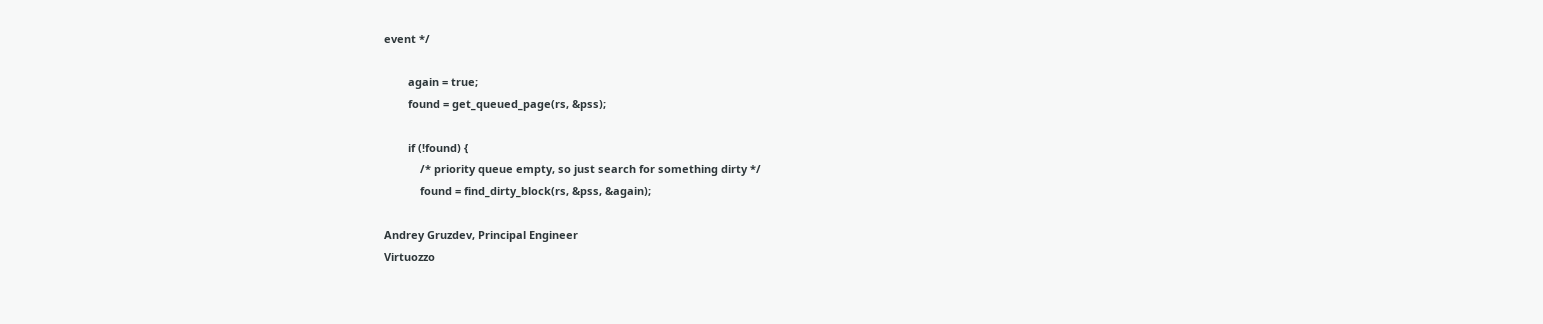event */

        again = true;
        found = get_queued_page(rs, &pss);

        if (!found) {
            /* priority queue empty, so just search for something dirty */
            found = find_dirty_block(rs, &pss, &again);

Andrey Gruzdev, Principal Engineer
Virtuozzo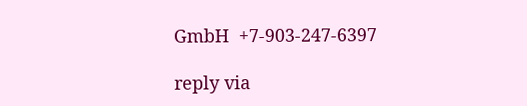GmbH  +7-903-247-6397

reply via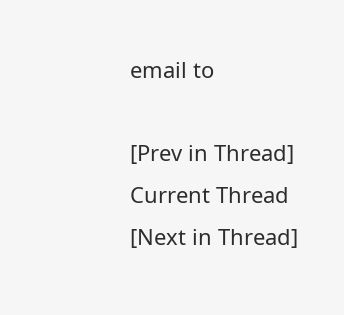email to

[Prev in Thread] Current Thread [Next in Thread]